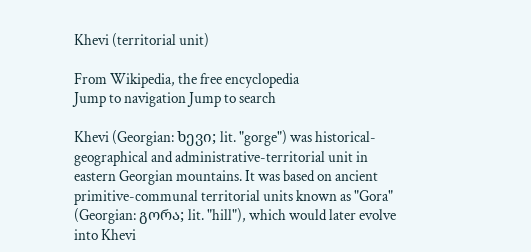Khevi (territorial unit)

From Wikipedia, the free encyclopedia
Jump to navigation Jump to search

Khevi (Georgian: ხევი; lit. "gorge") was historical-geographical and administrative-territorial unit in eastern Georgian mountains. It was based on ancient primitive-communal territorial units known as "Gora" (Georgian: გორა; lit. "hill"), which would later evolve into Khevi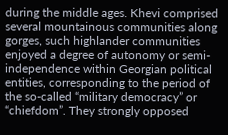during the middle ages. Khevi comprised several mountainous communities along gorges, such highlander communities enjoyed a degree of autonomy or semi-independence within Georgian political entities, corresponding to the period of the so-called “military democracy” or “chiefdom”. They strongly opposed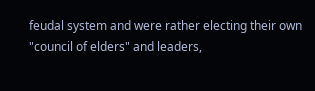feudal system and were rather electing their own "council of elders" and leaders,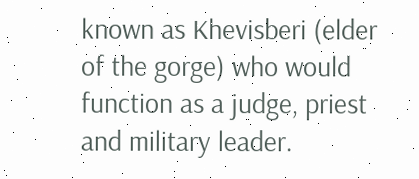known as Khevisberi (elder of the gorge) who would function as a judge, priest and military leader.